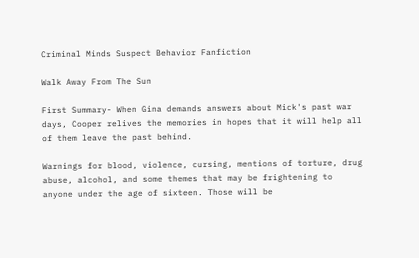Criminal Minds Suspect Behavior Fanfiction

Walk Away From The Sun

First Summary- When Gina demands answers about Mick's past war days, Cooper relives the memories in hopes that it will help all of them leave the past behind.

Warnings for blood, violence, cursing, mentions of torture, drug abuse, alcohol, and some themes that may be frightening to anyone under the age of sixteen. Those will be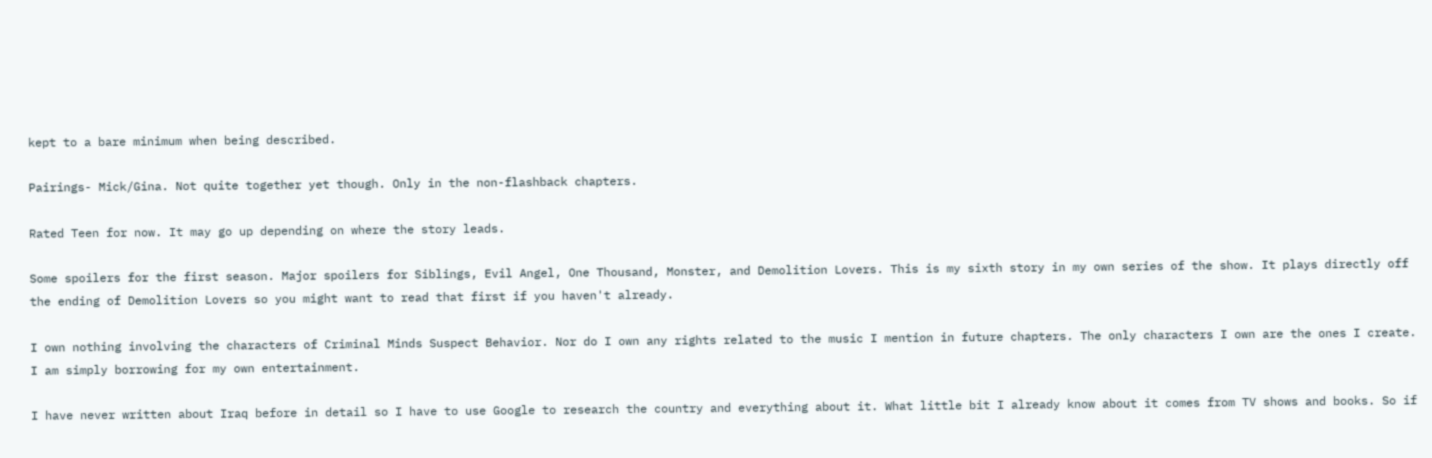kept to a bare minimum when being described.

Pairings- Mick/Gina. Not quite together yet though. Only in the non-flashback chapters.

Rated Teen for now. It may go up depending on where the story leads.

Some spoilers for the first season. Major spoilers for Siblings, Evil Angel, One Thousand, Monster, and Demolition Lovers. This is my sixth story in my own series of the show. It plays directly off the ending of Demolition Lovers so you might want to read that first if you haven't already.

I own nothing involving the characters of Criminal Minds Suspect Behavior. Nor do I own any rights related to the music I mention in future chapters. The only characters I own are the ones I create. I am simply borrowing for my own entertainment.

I have never written about Iraq before in detail so I have to use Google to research the country and everything about it. What little bit I already know about it comes from TV shows and books. So if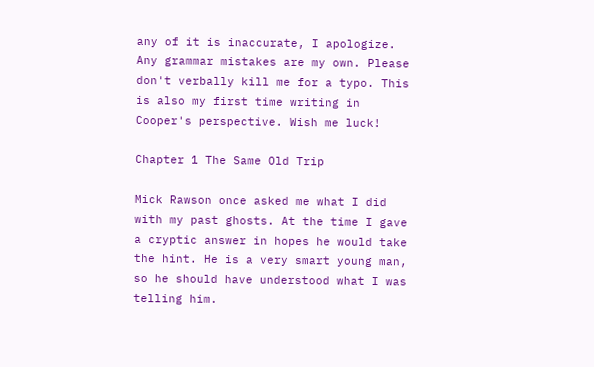any of it is inaccurate, I apologize. Any grammar mistakes are my own. Please don't verbally kill me for a typo. This is also my first time writing in Cooper's perspective. Wish me luck!

Chapter 1 The Same Old Trip

Mick Rawson once asked me what I did with my past ghosts. At the time I gave a cryptic answer in hopes he would take the hint. He is a very smart young man, so he should have understood what I was telling him.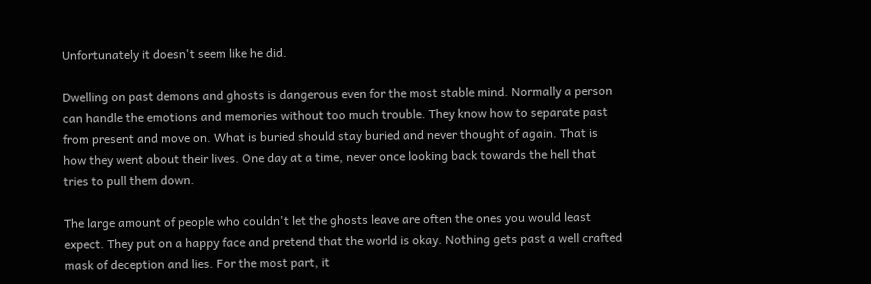Unfortunately it doesn't seem like he did.

Dwelling on past demons and ghosts is dangerous even for the most stable mind. Normally a person can handle the emotions and memories without too much trouble. They know how to separate past from present and move on. What is buried should stay buried and never thought of again. That is how they went about their lives. One day at a time, never once looking back towards the hell that tries to pull them down.

The large amount of people who couldn't let the ghosts leave are often the ones you would least expect. They put on a happy face and pretend that the world is okay. Nothing gets past a well crafted mask of deception and lies. For the most part, it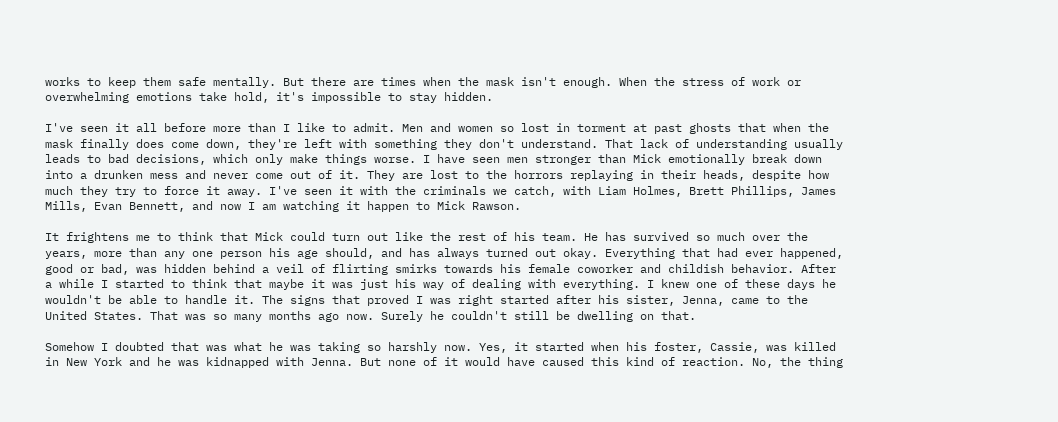works to keep them safe mentally. But there are times when the mask isn't enough. When the stress of work or overwhelming emotions take hold, it's impossible to stay hidden.

I've seen it all before more than I like to admit. Men and women so lost in torment at past ghosts that when the mask finally does come down, they're left with something they don't understand. That lack of understanding usually leads to bad decisions, which only make things worse. I have seen men stronger than Mick emotionally break down into a drunken mess and never come out of it. They are lost to the horrors replaying in their heads, despite how much they try to force it away. I've seen it with the criminals we catch, with Liam Holmes, Brett Phillips, James Mills, Evan Bennett, and now I am watching it happen to Mick Rawson.

It frightens me to think that Mick could turn out like the rest of his team. He has survived so much over the years, more than any one person his age should, and has always turned out okay. Everything that had ever happened, good or bad, was hidden behind a veil of flirting smirks towards his female coworker and childish behavior. After a while I started to think that maybe it was just his way of dealing with everything. I knew one of these days he wouldn't be able to handle it. The signs that proved I was right started after his sister, Jenna, came to the United States. That was so many months ago now. Surely he couldn't still be dwelling on that.

Somehow I doubted that was what he was taking so harshly now. Yes, it started when his foster, Cassie, was killed in New York and he was kidnapped with Jenna. But none of it would have caused this kind of reaction. No, the thing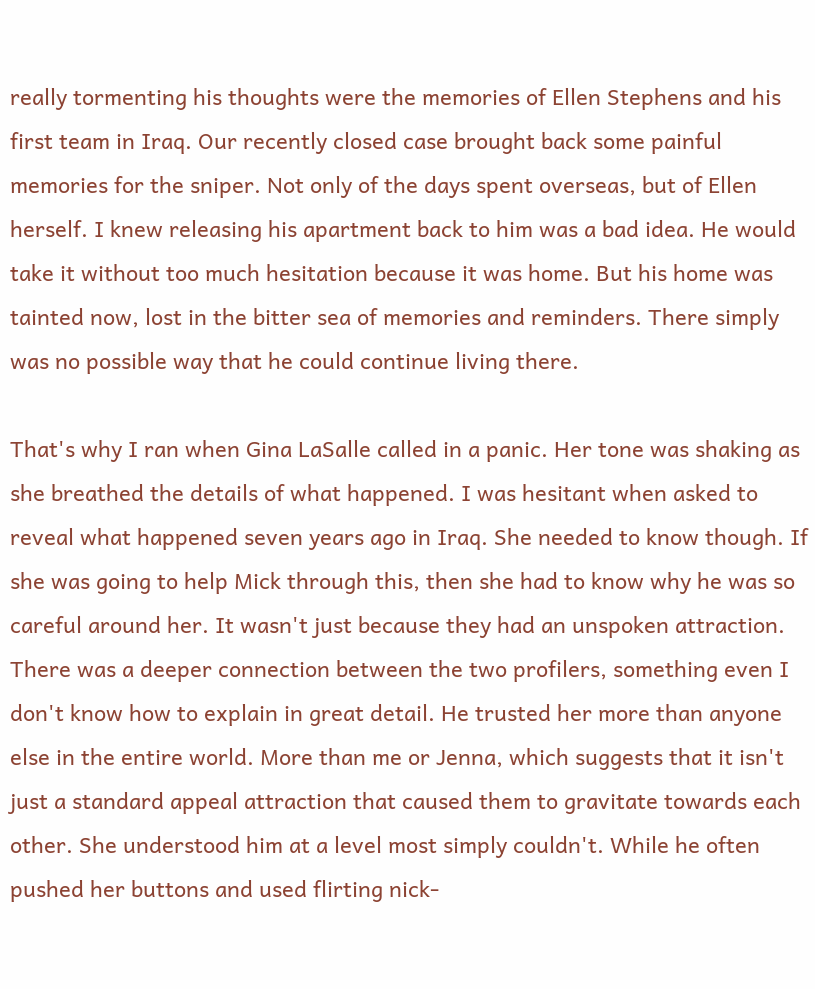really tormenting his thoughts were the memories of Ellen Stephens and his first team in Iraq. Our recently closed case brought back some painful memories for the sniper. Not only of the days spent overseas, but of Ellen herself. I knew releasing his apartment back to him was a bad idea. He would take it without too much hesitation because it was home. But his home was tainted now, lost in the bitter sea of memories and reminders. There simply was no possible way that he could continue living there.

That's why I ran when Gina LaSalle called in a panic. Her tone was shaking as she breathed the details of what happened. I was hesitant when asked to reveal what happened seven years ago in Iraq. She needed to know though. If she was going to help Mick through this, then she had to know why he was so careful around her. It wasn't just because they had an unspoken attraction. There was a deeper connection between the two profilers, something even I don't know how to explain in great detail. He trusted her more than anyone else in the entire world. More than me or Jenna, which suggests that it isn't just a standard appeal attraction that caused them to gravitate towards each other. She understood him at a level most simply couldn't. While he often pushed her buttons and used flirting nick-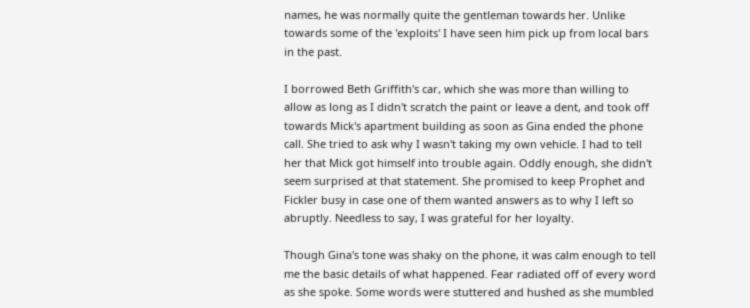names, he was normally quite the gentleman towards her. Unlike towards some of the 'exploits' I have seen him pick up from local bars in the past.

I borrowed Beth Griffith's car, which she was more than willing to allow as long as I didn't scratch the paint or leave a dent, and took off towards Mick's apartment building as soon as Gina ended the phone call. She tried to ask why I wasn't taking my own vehicle. I had to tell her that Mick got himself into trouble again. Oddly enough, she didn't seem surprised at that statement. She promised to keep Prophet and Fickler busy in case one of them wanted answers as to why I left so abruptly. Needless to say, I was grateful for her loyalty.

Though Gina's tone was shaky on the phone, it was calm enough to tell me the basic details of what happened. Fear radiated off of every word as she spoke. Some words were stuttered and hushed as she mumbled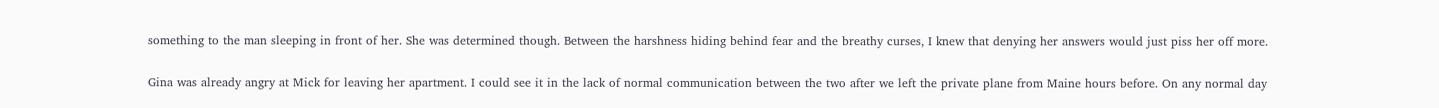something to the man sleeping in front of her. She was determined though. Between the harshness hiding behind fear and the breathy curses, I knew that denying her answers would just piss her off more.

Gina was already angry at Mick for leaving her apartment. I could see it in the lack of normal communication between the two after we left the private plane from Maine hours before. On any normal day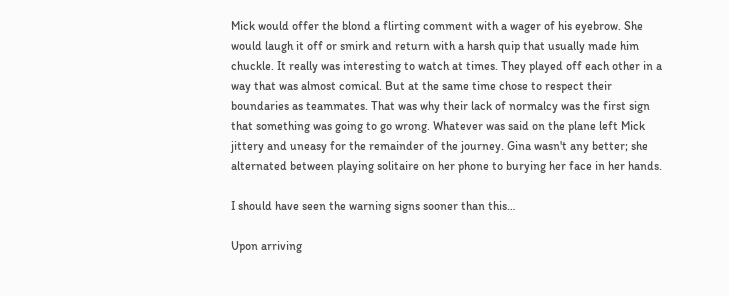Mick would offer the blond a flirting comment with a wager of his eyebrow. She would laugh it off or smirk and return with a harsh quip that usually made him chuckle. It really was interesting to watch at times. They played off each other in a way that was almost comical. But at the same time chose to respect their boundaries as teammates. That was why their lack of normalcy was the first sign that something was going to go wrong. Whatever was said on the plane left Mick jittery and uneasy for the remainder of the journey. Gina wasn't any better; she alternated between playing solitaire on her phone to burying her face in her hands.

I should have seen the warning signs sooner than this…

Upon arriving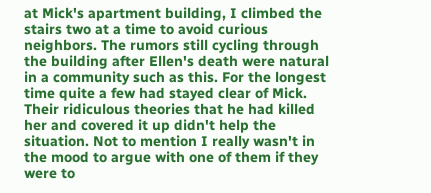at Mick's apartment building, I climbed the stairs two at a time to avoid curious neighbors. The rumors still cycling through the building after Ellen's death were natural in a community such as this. For the longest time quite a few had stayed clear of Mick. Their ridiculous theories that he had killed her and covered it up didn't help the situation. Not to mention I really wasn't in the mood to argue with one of them if they were to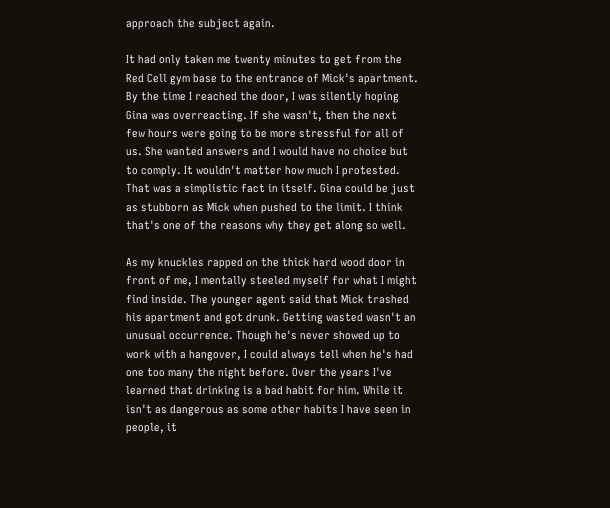approach the subject again.

It had only taken me twenty minutes to get from the Red Cell gym base to the entrance of Mick's apartment. By the time I reached the door, I was silently hoping Gina was overreacting. If she wasn't, then the next few hours were going to be more stressful for all of us. She wanted answers and I would have no choice but to comply. It wouldn't matter how much I protested. That was a simplistic fact in itself. Gina could be just as stubborn as Mick when pushed to the limit. I think that's one of the reasons why they get along so well.

As my knuckles rapped on the thick hard wood door in front of me, I mentally steeled myself for what I might find inside. The younger agent said that Mick trashed his apartment and got drunk. Getting wasted wasn't an unusual occurrence. Though he's never showed up to work with a hangover, I could always tell when he's had one too many the night before. Over the years I've learned that drinking is a bad habit for him. While it isn't as dangerous as some other habits I have seen in people, it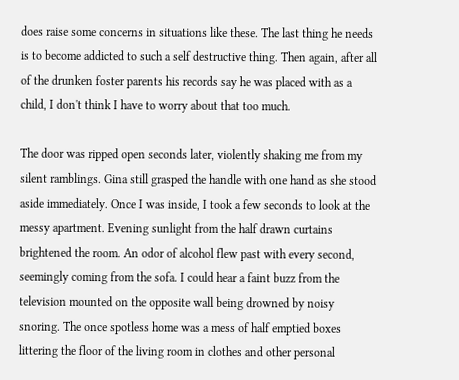does raise some concerns in situations like these. The last thing he needs is to become addicted to such a self destructive thing. Then again, after all of the drunken foster parents his records say he was placed with as a child, I don't think I have to worry about that too much.

The door was ripped open seconds later, violently shaking me from my silent ramblings. Gina still grasped the handle with one hand as she stood aside immediately. Once I was inside, I took a few seconds to look at the messy apartment. Evening sunlight from the half drawn curtains brightened the room. An odor of alcohol flew past with every second, seemingly coming from the sofa. I could hear a faint buzz from the television mounted on the opposite wall being drowned by noisy snoring. The once spotless home was a mess of half emptied boxes littering the floor of the living room in clothes and other personal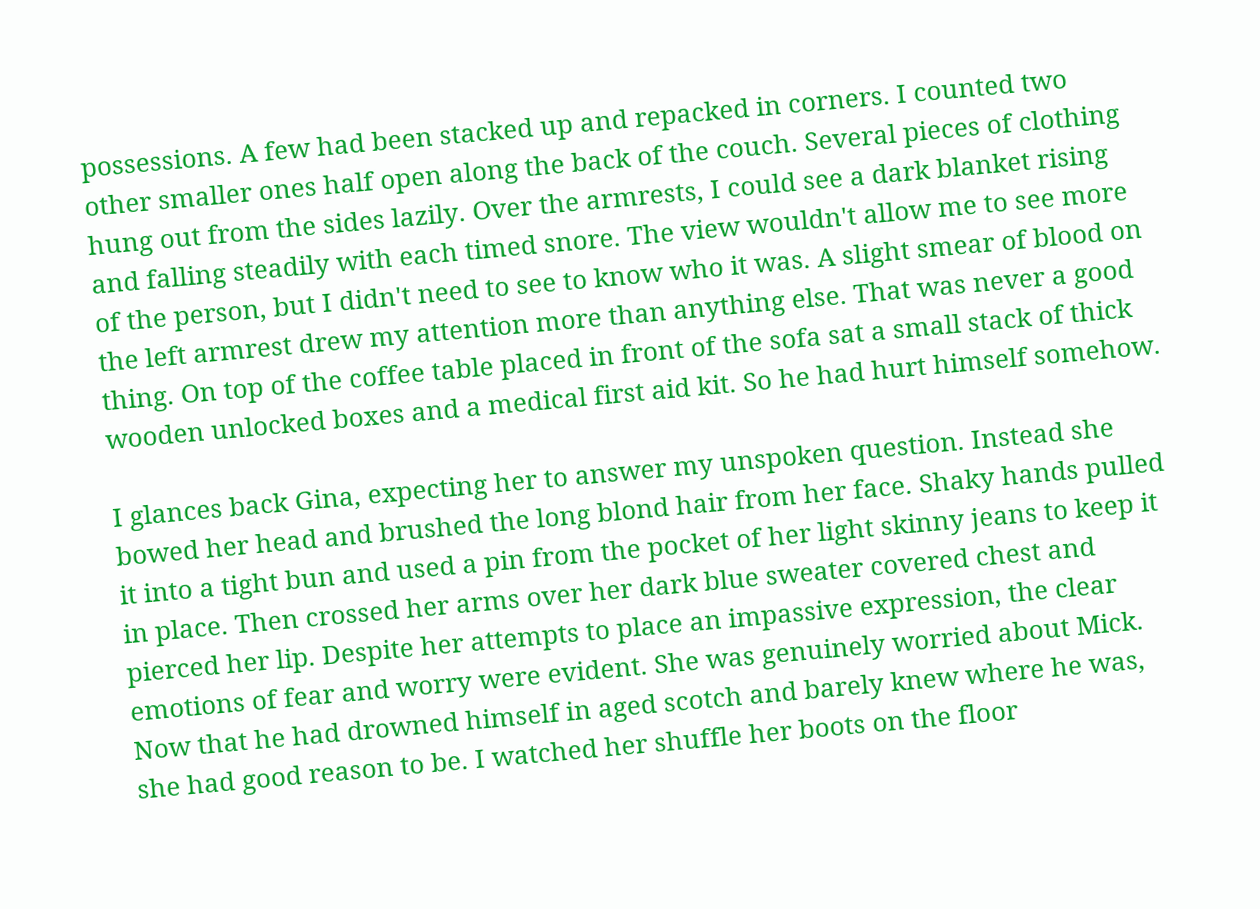possessions. A few had been stacked up and repacked in corners. I counted two other smaller ones half open along the back of the couch. Several pieces of clothing hung out from the sides lazily. Over the armrests, I could see a dark blanket rising and falling steadily with each timed snore. The view wouldn't allow me to see more of the person, but I didn't need to see to know who it was. A slight smear of blood on the left armrest drew my attention more than anything else. That was never a good thing. On top of the coffee table placed in front of the sofa sat a small stack of thick wooden unlocked boxes and a medical first aid kit. So he had hurt himself somehow.

I glances back Gina, expecting her to answer my unspoken question. Instead she bowed her head and brushed the long blond hair from her face. Shaky hands pulled it into a tight bun and used a pin from the pocket of her light skinny jeans to keep it in place. Then crossed her arms over her dark blue sweater covered chest and pierced her lip. Despite her attempts to place an impassive expression, the clear emotions of fear and worry were evident. She was genuinely worried about Mick. Now that he had drowned himself in aged scotch and barely knew where he was, she had good reason to be. I watched her shuffle her boots on the floor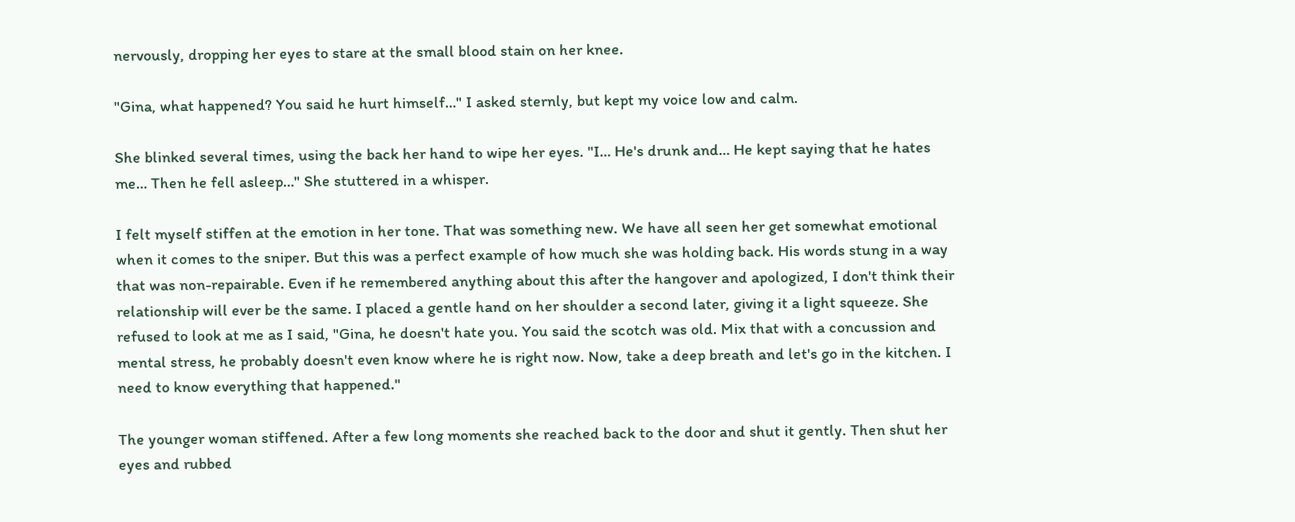nervously, dropping her eyes to stare at the small blood stain on her knee.

"Gina, what happened? You said he hurt himself…" I asked sternly, but kept my voice low and calm.

She blinked several times, using the back her hand to wipe her eyes. "I… He's drunk and… He kept saying that he hates me… Then he fell asleep…" She stuttered in a whisper.

I felt myself stiffen at the emotion in her tone. That was something new. We have all seen her get somewhat emotional when it comes to the sniper. But this was a perfect example of how much she was holding back. His words stung in a way that was non-repairable. Even if he remembered anything about this after the hangover and apologized, I don't think their relationship will ever be the same. I placed a gentle hand on her shoulder a second later, giving it a light squeeze. She refused to look at me as I said, "Gina, he doesn't hate you. You said the scotch was old. Mix that with a concussion and mental stress, he probably doesn't even know where he is right now. Now, take a deep breath and let's go in the kitchen. I need to know everything that happened."

The younger woman stiffened. After a few long moments she reached back to the door and shut it gently. Then shut her eyes and rubbed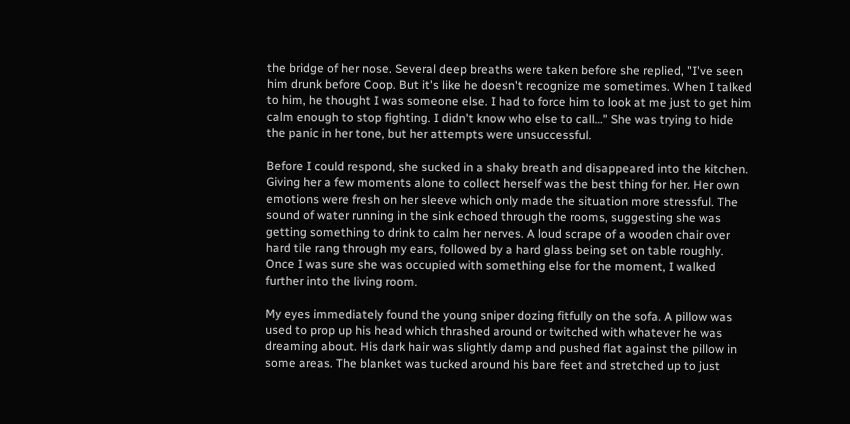the bridge of her nose. Several deep breaths were taken before she replied, "I've seen him drunk before Coop. But it's like he doesn't recognize me sometimes. When I talked to him, he thought I was someone else. I had to force him to look at me just to get him calm enough to stop fighting. I didn't know who else to call…" She was trying to hide the panic in her tone, but her attempts were unsuccessful.

Before I could respond, she sucked in a shaky breath and disappeared into the kitchen. Giving her a few moments alone to collect herself was the best thing for her. Her own emotions were fresh on her sleeve which only made the situation more stressful. The sound of water running in the sink echoed through the rooms, suggesting she was getting something to drink to calm her nerves. A loud scrape of a wooden chair over hard tile rang through my ears, followed by a hard glass being set on table roughly. Once I was sure she was occupied with something else for the moment, I walked further into the living room.

My eyes immediately found the young sniper dozing fitfully on the sofa. A pillow was used to prop up his head which thrashed around or twitched with whatever he was dreaming about. His dark hair was slightly damp and pushed flat against the pillow in some areas. The blanket was tucked around his bare feet and stretched up to just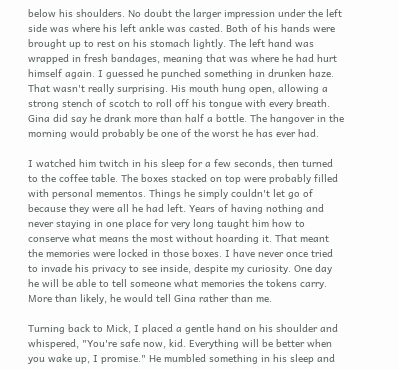below his shoulders. No doubt the larger impression under the left side was where his left ankle was casted. Both of his hands were brought up to rest on his stomach lightly. The left hand was wrapped in fresh bandages, meaning that was where he had hurt himself again. I guessed he punched something in drunken haze. That wasn't really surprising. His mouth hung open, allowing a strong stench of scotch to roll off his tongue with every breath. Gina did say he drank more than half a bottle. The hangover in the morning would probably be one of the worst he has ever had.

I watched him twitch in his sleep for a few seconds, then turned to the coffee table. The boxes stacked on top were probably filled with personal mementos. Things he simply couldn't let go of because they were all he had left. Years of having nothing and never staying in one place for very long taught him how to conserve what means the most without hoarding it. That meant the memories were locked in those boxes. I have never once tried to invade his privacy to see inside, despite my curiosity. One day he will be able to tell someone what memories the tokens carry. More than likely, he would tell Gina rather than me.

Turning back to Mick, I placed a gentle hand on his shoulder and whispered, "You're safe now, kid. Everything will be better when you wake up, I promise." He mumbled something in his sleep and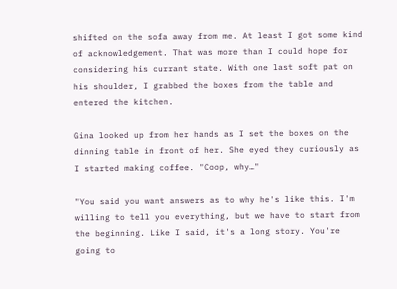shifted on the sofa away from me. At least I got some kind of acknowledgement. That was more than I could hope for considering his currant state. With one last soft pat on his shoulder, I grabbed the boxes from the table and entered the kitchen.

Gina looked up from her hands as I set the boxes on the dinning table in front of her. She eyed they curiously as I started making coffee. "Coop, why…"

"You said you want answers as to why he's like this. I'm willing to tell you everything, but we have to start from the beginning. Like I said, it's a long story. You're going to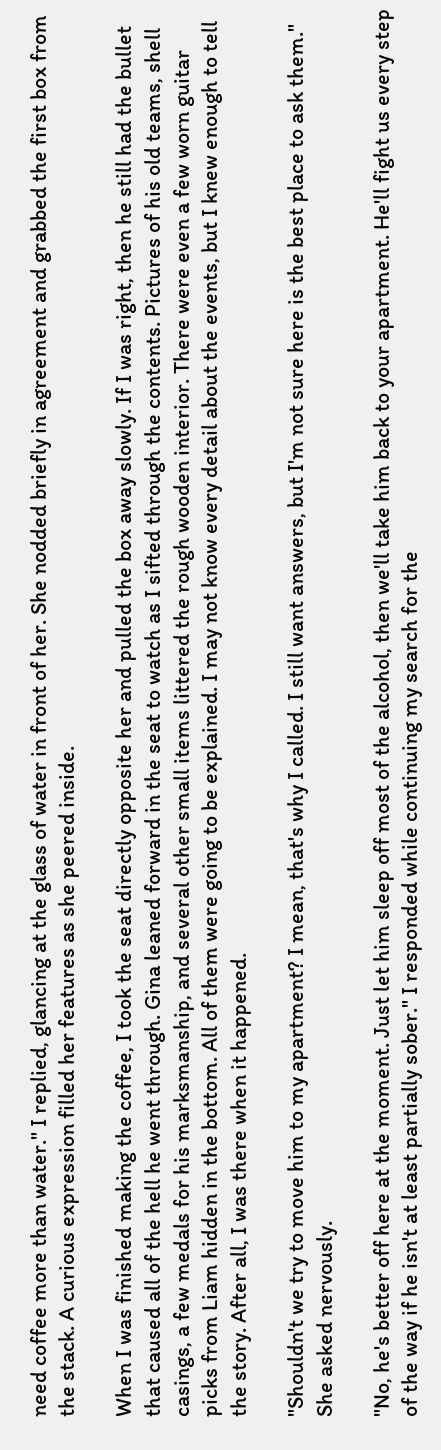need coffee more than water." I replied, glancing at the glass of water in front of her. She nodded briefly in agreement and grabbed the first box from the stack. A curious expression filled her features as she peered inside.

When I was finished making the coffee, I took the seat directly opposite her and pulled the box away slowly. If I was right, then he still had the bullet that caused all of the hell he went through. Gina leaned forward in the seat to watch as I sifted through the contents. Pictures of his old teams, shell casings, a few medals for his marksmanship, and several other small items littered the rough wooden interior. There were even a few worn guitar picks from Liam hidden in the bottom. All of them were going to be explained. I may not know every detail about the events, but I knew enough to tell the story. After all, I was there when it happened.

"Shouldn't we try to move him to my apartment? I mean, that's why I called. I still want answers, but I'm not sure here is the best place to ask them." She asked nervously.

"No, he's better off here at the moment. Just let him sleep off most of the alcohol, then we'll take him back to your apartment. He'll fight us every step of the way if he isn't at least partially sober." I responded while continuing my search for the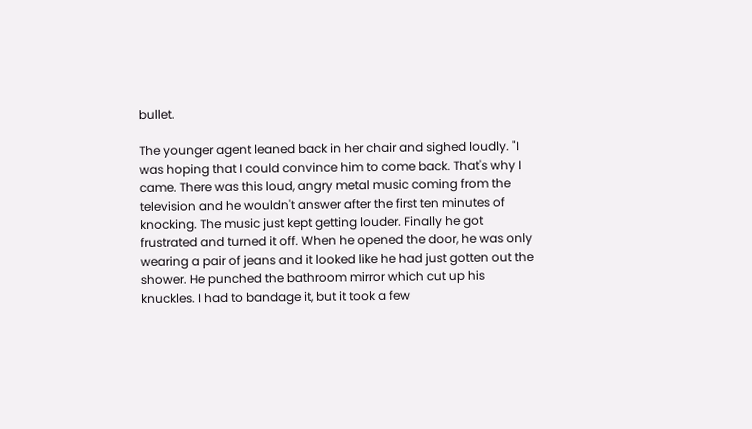bullet.

The younger agent leaned back in her chair and sighed loudly. "I was hoping that I could convince him to come back. That's why I came. There was this loud, angry metal music coming from the television and he wouldn't answer after the first ten minutes of knocking. The music just kept getting louder. Finally he got frustrated and turned it off. When he opened the door, he was only wearing a pair of jeans and it looked like he had just gotten out the shower. He punched the bathroom mirror which cut up his knuckles. I had to bandage it, but it took a few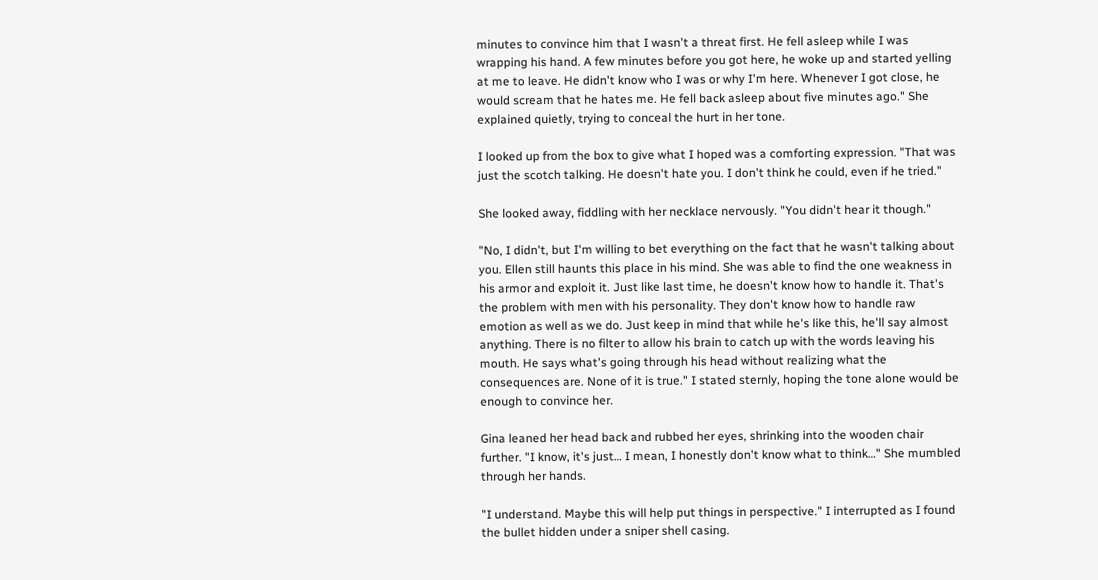minutes to convince him that I wasn't a threat first. He fell asleep while I was wrapping his hand. A few minutes before you got here, he woke up and started yelling at me to leave. He didn't know who I was or why I'm here. Whenever I got close, he would scream that he hates me. He fell back asleep about five minutes ago." She explained quietly, trying to conceal the hurt in her tone.

I looked up from the box to give what I hoped was a comforting expression. "That was just the scotch talking. He doesn't hate you. I don't think he could, even if he tried."

She looked away, fiddling with her necklace nervously. "You didn't hear it though."

"No, I didn't, but I'm willing to bet everything on the fact that he wasn't talking about you. Ellen still haunts this place in his mind. She was able to find the one weakness in his armor and exploit it. Just like last time, he doesn't know how to handle it. That's the problem with men with his personality. They don't know how to handle raw emotion as well as we do. Just keep in mind that while he's like this, he'll say almost anything. There is no filter to allow his brain to catch up with the words leaving his mouth. He says what's going through his head without realizing what the consequences are. None of it is true." I stated sternly, hoping the tone alone would be enough to convince her.

Gina leaned her head back and rubbed her eyes, shrinking into the wooden chair further. "I know, it's just… I mean, I honestly don't know what to think…" She mumbled through her hands.

"I understand. Maybe this will help put things in perspective." I interrupted as I found the bullet hidden under a sniper shell casing.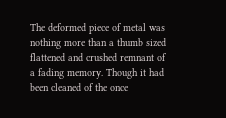The deformed piece of metal was nothing more than a thumb sized flattened and crushed remnant of a fading memory. Though it had been cleaned of the once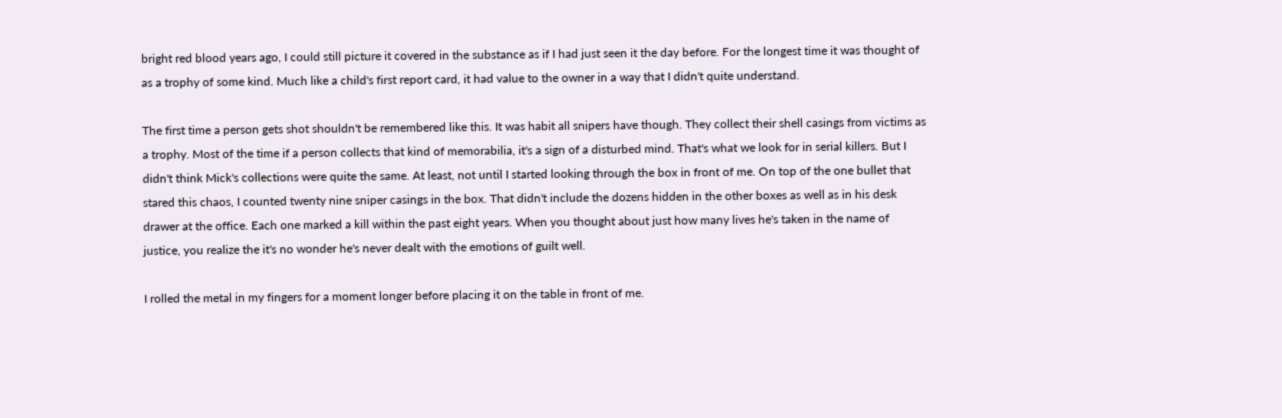bright red blood years ago, I could still picture it covered in the substance as if I had just seen it the day before. For the longest time it was thought of as a trophy of some kind. Much like a child's first report card, it had value to the owner in a way that I didn't quite understand.

The first time a person gets shot shouldn't be remembered like this. It was habit all snipers have though. They collect their shell casings from victims as a trophy. Most of the time if a person collects that kind of memorabilia, it's a sign of a disturbed mind. That's what we look for in serial killers. But I didn't think Mick's collections were quite the same. At least, not until I started looking through the box in front of me. On top of the one bullet that stared this chaos, I counted twenty nine sniper casings in the box. That didn't include the dozens hidden in the other boxes as well as in his desk drawer at the office. Each one marked a kill within the past eight years. When you thought about just how many lives he's taken in the name of justice, you realize the it's no wonder he's never dealt with the emotions of guilt well.

I rolled the metal in my fingers for a moment longer before placing it on the table in front of me.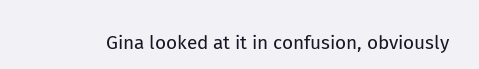Gina looked at it in confusion, obviously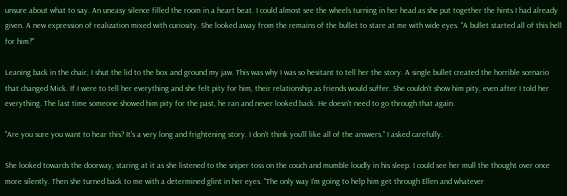unsure about what to say. An uneasy silence filled the room in a heart beat. I could almost see the wheels turning in her head as she put together the hints I had already given. A new expression of realization mixed with curiosity. She looked away from the remains of the bullet to stare at me with wide eyes. "A bullet started all of this hell for him?"

Leaning back in the chair, I shut the lid to the box and ground my jaw. This was why I was so hesitant to tell her the story. A single bullet created the horrible scenario that changed Mick. If I were to tell her everything and she felt pity for him, their relationship as friends would suffer. She couldn't show him pity, even after I told her everything. The last time someone showed him pity for the past, he ran and never looked back. He doesn't need to go through that again.

"Are you sure you want to hear this? It's a very long and frightening story. I don't think you'll like all of the answers." I asked carefully.

She looked towards the doorway, staring at it as she listened to the sniper toss on the couch and mumble loudly in his sleep. I could see her mull the thought over once more silently. Then she turned back to me with a determined glint in her eyes. "The only way I'm going to help him get through Ellen and whatever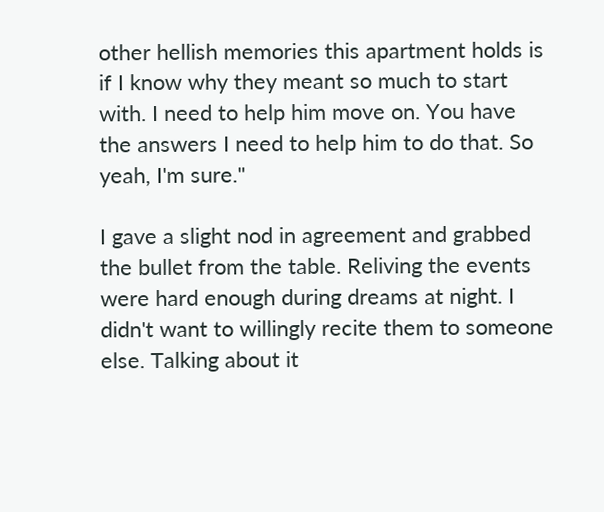other hellish memories this apartment holds is if I know why they meant so much to start with. I need to help him move on. You have the answers I need to help him to do that. So yeah, I'm sure."

I gave a slight nod in agreement and grabbed the bullet from the table. Reliving the events were hard enough during dreams at night. I didn't want to willingly recite them to someone else. Talking about it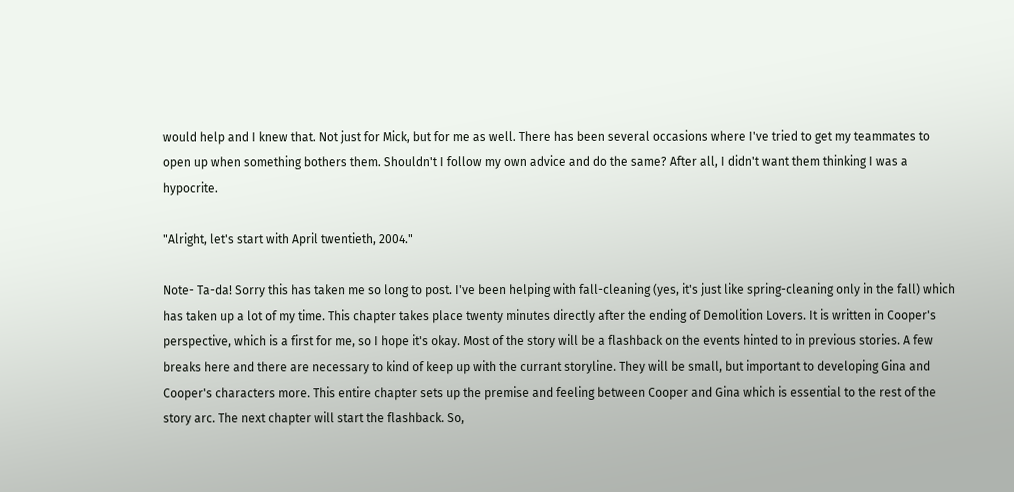would help and I knew that. Not just for Mick, but for me as well. There has been several occasions where I've tried to get my teammates to open up when something bothers them. Shouldn't I follow my own advice and do the same? After all, I didn't want them thinking I was a hypocrite.

"Alright, let's start with April twentieth, 2004."

Note- Ta-da! Sorry this has taken me so long to post. I've been helping with fall-cleaning (yes, it's just like spring-cleaning only in the fall) which has taken up a lot of my time. This chapter takes place twenty minutes directly after the ending of Demolition Lovers. It is written in Cooper's perspective, which is a first for me, so I hope it's okay. Most of the story will be a flashback on the events hinted to in previous stories. A few breaks here and there are necessary to kind of keep up with the currant storyline. They will be small, but important to developing Gina and Cooper's characters more. This entire chapter sets up the premise and feeling between Cooper and Gina which is essential to the rest of the story arc. The next chapter will start the flashback. So,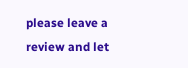please leave a review and let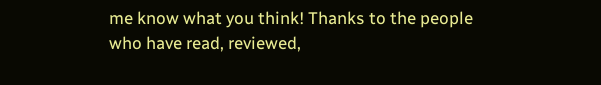me know what you think! Thanks to the people who have read, reviewed,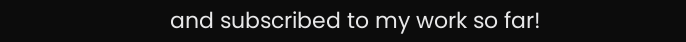and subscribed to my work so far!